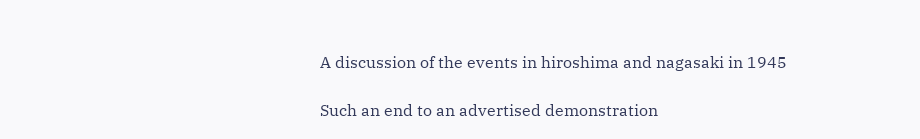A discussion of the events in hiroshima and nagasaki in 1945

Such an end to an advertised demonstration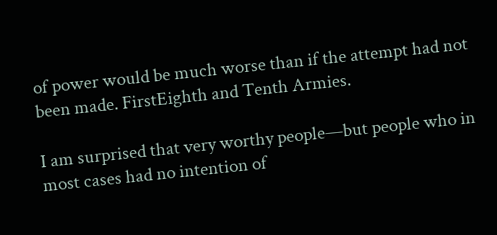of power would be much worse than if the attempt had not been made. FirstEighth and Tenth Armies.

I am surprised that very worthy people—but people who in most cases had no intention of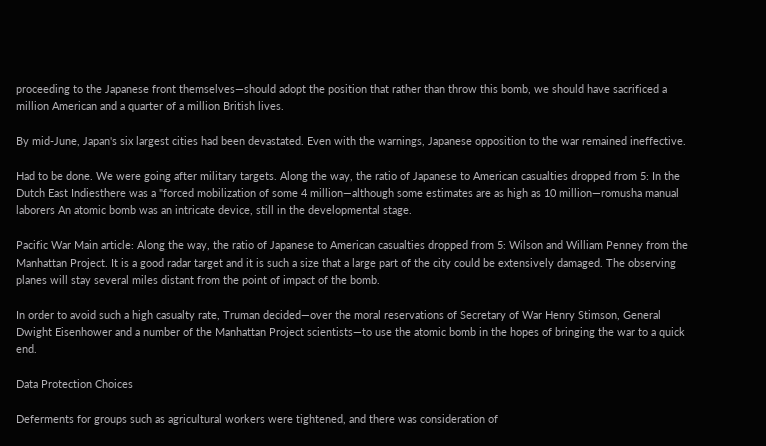proceeding to the Japanese front themselves—should adopt the position that rather than throw this bomb, we should have sacrificed a million American and a quarter of a million British lives.

By mid-June, Japan's six largest cities had been devastated. Even with the warnings, Japanese opposition to the war remained ineffective.

Had to be done. We were going after military targets. Along the way, the ratio of Japanese to American casualties dropped from 5: In the Dutch East Indiesthere was a "forced mobilization of some 4 million—although some estimates are as high as 10 million—romusha manual laborers An atomic bomb was an intricate device, still in the developmental stage.

Pacific War Main article: Along the way, the ratio of Japanese to American casualties dropped from 5: Wilson and William Penney from the Manhattan Project. It is a good radar target and it is such a size that a large part of the city could be extensively damaged. The observing planes will stay several miles distant from the point of impact of the bomb.

In order to avoid such a high casualty rate, Truman decided—over the moral reservations of Secretary of War Henry Stimson, General Dwight Eisenhower and a number of the Manhattan Project scientists—to use the atomic bomb in the hopes of bringing the war to a quick end.

Data Protection Choices

Deferments for groups such as agricultural workers were tightened, and there was consideration of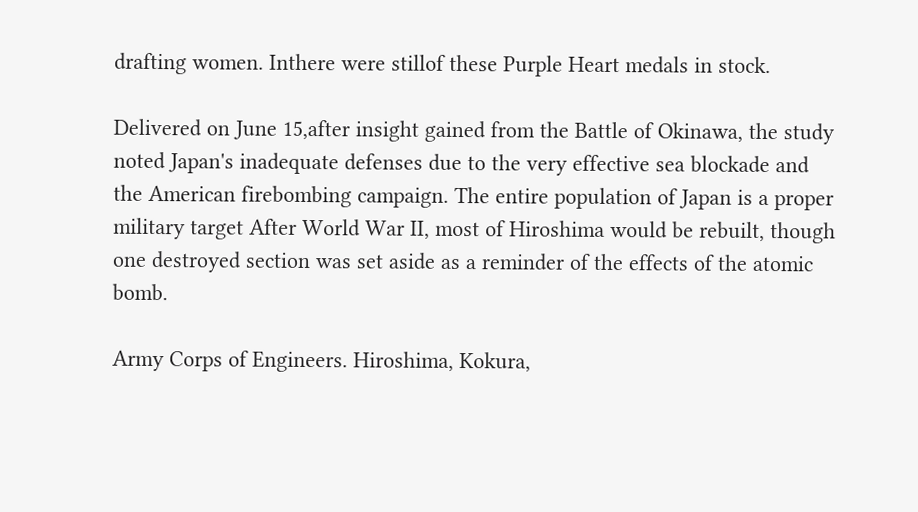drafting women. Inthere were stillof these Purple Heart medals in stock.

Delivered on June 15,after insight gained from the Battle of Okinawa, the study noted Japan's inadequate defenses due to the very effective sea blockade and the American firebombing campaign. The entire population of Japan is a proper military target After World War II, most of Hiroshima would be rebuilt, though one destroyed section was set aside as a reminder of the effects of the atomic bomb.

Army Corps of Engineers. Hiroshima, Kokura,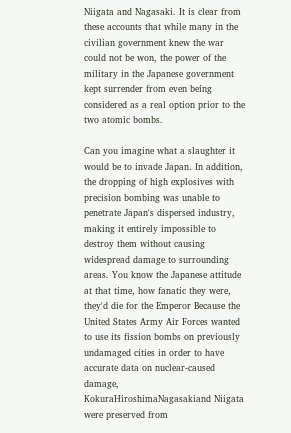Niigata and Nagasaki. It is clear from these accounts that while many in the civilian government knew the war could not be won, the power of the military in the Japanese government kept surrender from even being considered as a real option prior to the two atomic bombs.

Can you imagine what a slaughter it would be to invade Japan. In addition, the dropping of high explosives with precision bombing was unable to penetrate Japan's dispersed industry, making it entirely impossible to destroy them without causing widespread damage to surrounding areas. You know the Japanese attitude at that time, how fanatic they were, they'd die for the Emperor Because the United States Army Air Forces wanted to use its fission bombs on previously undamaged cities in order to have accurate data on nuclear-caused damage, KokuraHiroshimaNagasakiand Niigata were preserved from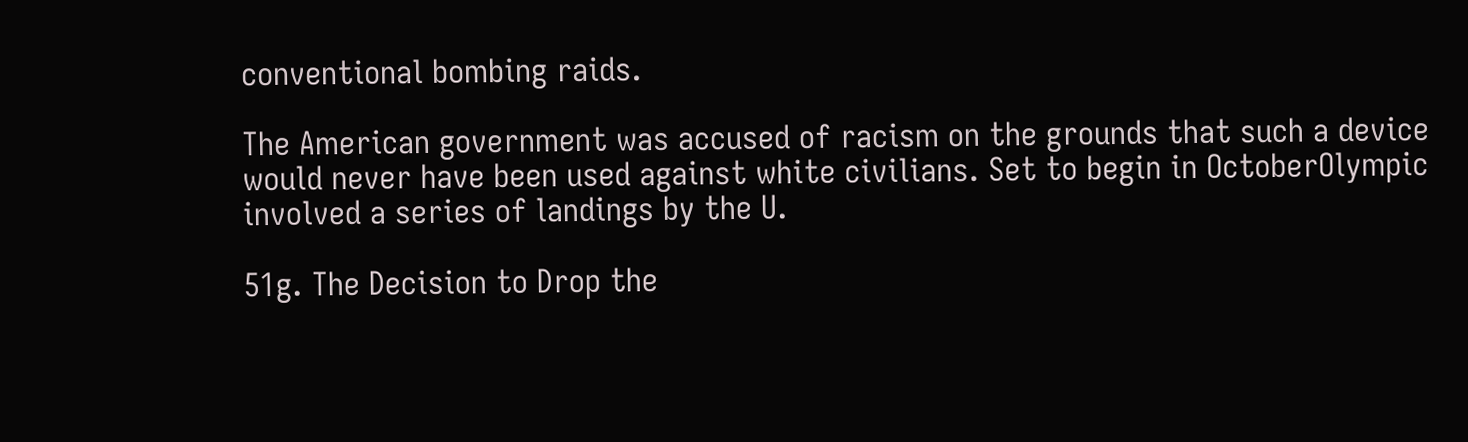conventional bombing raids.

The American government was accused of racism on the grounds that such a device would never have been used against white civilians. Set to begin in OctoberOlympic involved a series of landings by the U.

51g. The Decision to Drop the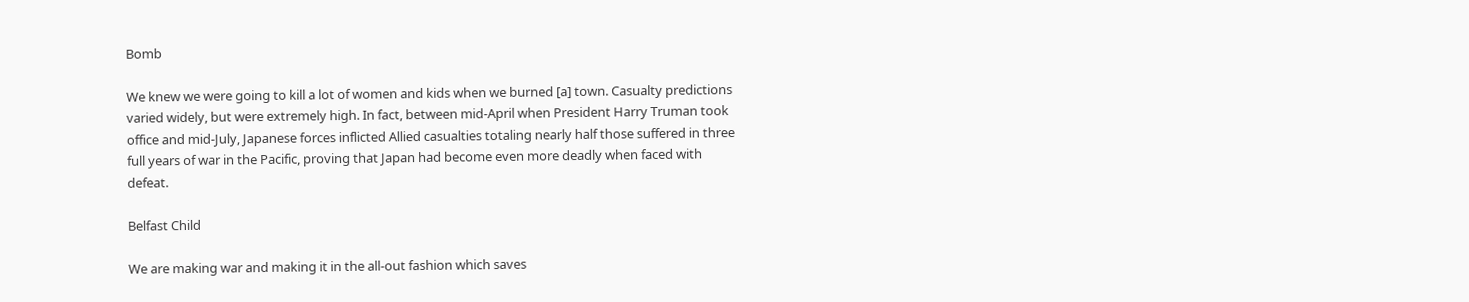Bomb

We knew we were going to kill a lot of women and kids when we burned [a] town. Casualty predictions varied widely, but were extremely high. In fact, between mid-April when President Harry Truman took office and mid-July, Japanese forces inflicted Allied casualties totaling nearly half those suffered in three full years of war in the Pacific, proving that Japan had become even more deadly when faced with defeat.

Belfast Child

We are making war and making it in the all-out fashion which saves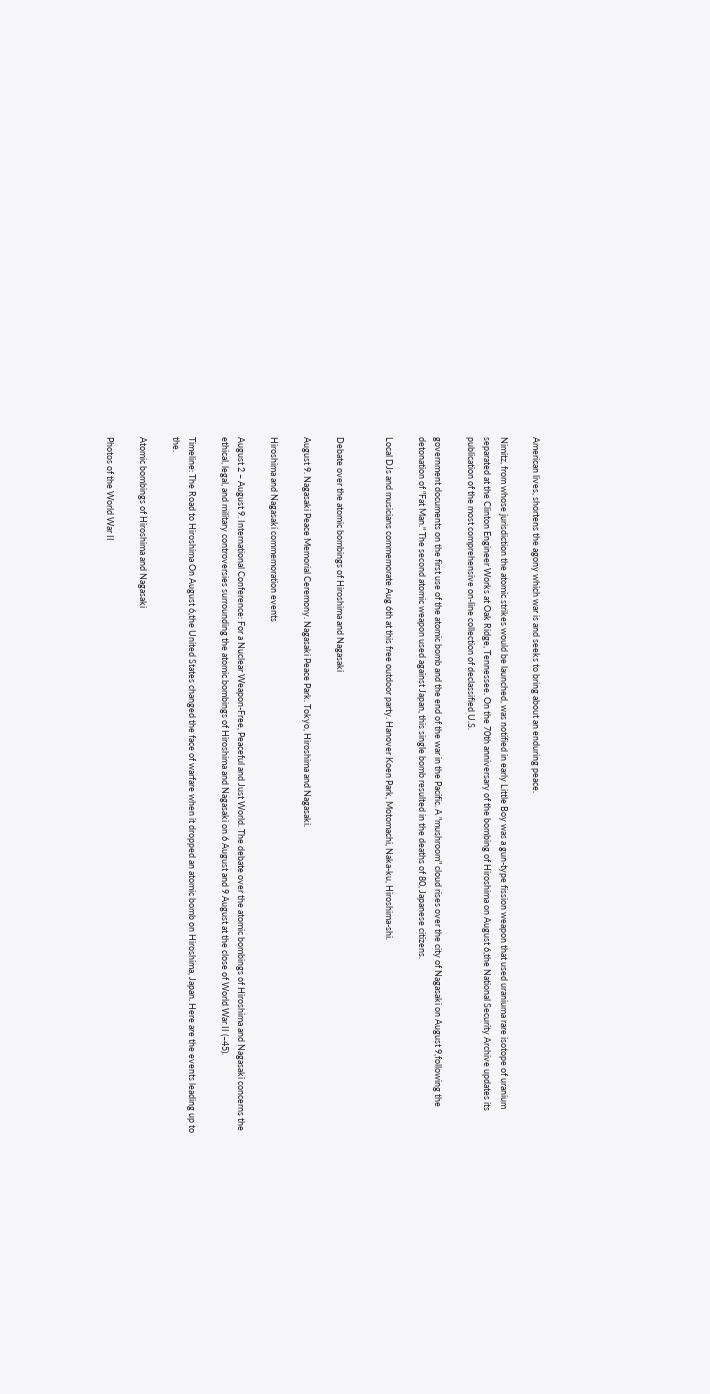American lives, shortens the agony which war is and seeks to bring about an enduring peace.

Nimitz, from whose jurisdiction the atomic strikes would be launched, was notified in early Little Boy was a gun-type fission weapon that used uraniuma rare isotope of uranium separated at the Clinton Engineer Works at Oak Ridge, Tennessee. On the 70th anniversary of the bombing of Hiroshima on August 6,the National Security Archive updates its publication of the most comprehensive on-line collection of declassified U.S.

government documents on the first use of the atomic bomb and the end of the war in the Pacific. A "mushroom" cloud rises over the city of Nagasaki on August 9,following the detonation of "Fat Man." The second atomic weapon used against Japan, this single bomb resulted in the deaths of 80, Japanese citizens.

Local DJs and musicians commemorate Aug 6th at this free outdoor party. Hanover Koen Park, Motomachi, Naka-ku, Hiroshima-shi.


Debate over the atomic bombings of Hiroshima and Nagasaki

August 9. Nagasaki Peace Memorial Ceremony. Nagasaki Peace Park. Tokyo, Hiroshima and Nagasaki.

Hiroshima and Nagasaki commemoration events

August 2 – August 9. International Conference: For a Nuclear Weapon-Free, Peaceful and Just World. The debate over the atomic bombings of Hiroshima and Nagasaki concerns the ethical, legal, and military controversies surrounding the atomic bombings of Hiroshima and Nagasaki on 6 August and 9 August at the close of World War II (–45).

Timeline: The Road to Hiroshima On August 6,the United States changed the face of warfare when it dropped an atomic bomb on Hiroshima, Japan. Here are the events leading up to the.

Atomic bombings of Hiroshima and Nagasaki

Photos of the World War II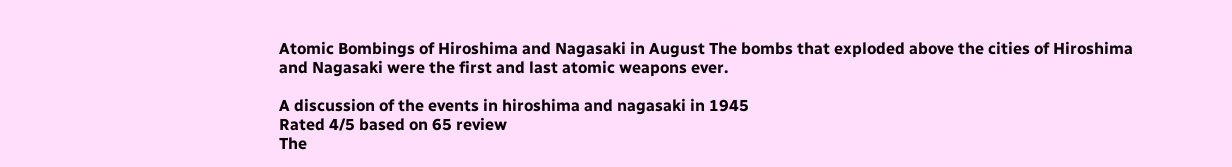Atomic Bombings of Hiroshima and Nagasaki in August The bombs that exploded above the cities of Hiroshima and Nagasaki were the first and last atomic weapons ever.

A discussion of the events in hiroshima and nagasaki in 1945
Rated 4/5 based on 65 review
The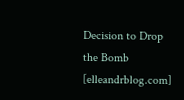Decision to Drop the Bomb [elleandrblog.com]